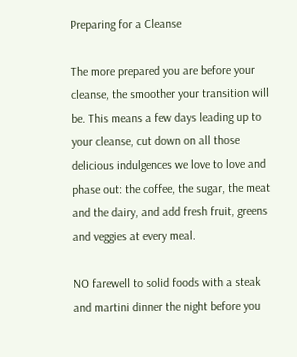Preparing for a Cleanse

The more prepared you are before your cleanse, the smoother your transition will be. This means a few days leading up to your cleanse, cut down on all those delicious indulgences we love to love and phase out: the coffee, the sugar, the meat and the dairy, and add fresh fruit, greens and veggies at every meal.

NO farewell to solid foods with a steak and martini dinner the night before you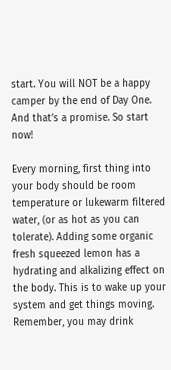start. You will NOT be a happy camper by the end of Day One. And that’s a promise. So start now!

Every morning, first thing into your body should be room temperature or lukewarm filtered water, (or as hot as you can tolerate). Adding some organic fresh squeezed lemon has a hydrating and alkalizing effect on the body. This is to wake up your system and get things moving. Remember, you may drink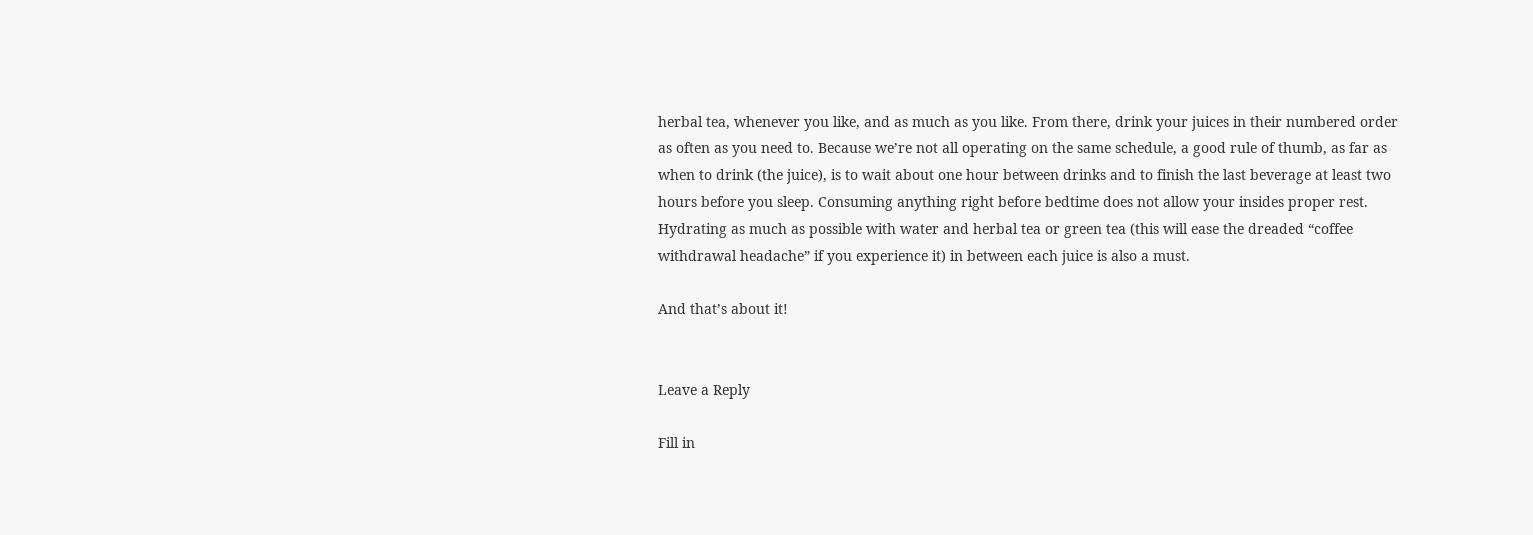herbal tea, whenever you like, and as much as you like. From there, drink your juices in their numbered order as often as you need to. Because we’re not all operating on the same schedule, a good rule of thumb, as far as when to drink (the juice), is to wait about one hour between drinks and to finish the last beverage at least two hours before you sleep. Consuming anything right before bedtime does not allow your insides proper rest. Hydrating as much as possible with water and herbal tea or green tea (this will ease the dreaded “coffee withdrawal headache” if you experience it) in between each juice is also a must.

And that’s about it!


Leave a Reply

Fill in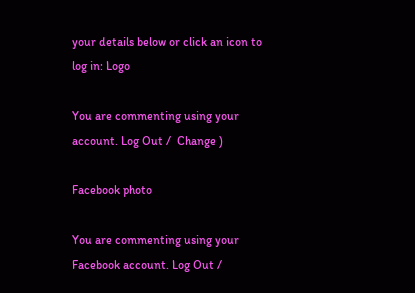your details below or click an icon to log in: Logo

You are commenting using your account. Log Out /  Change )

Facebook photo

You are commenting using your Facebook account. Log Out /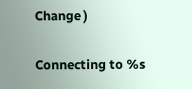Change )

Connecting to %s